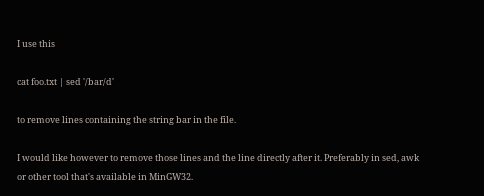I use this

cat foo.txt | sed '/bar/d'

to remove lines containing the string bar in the file.

I would like however to remove those lines and the line directly after it. Preferably in sed, awk or other tool that's available in MinGW32.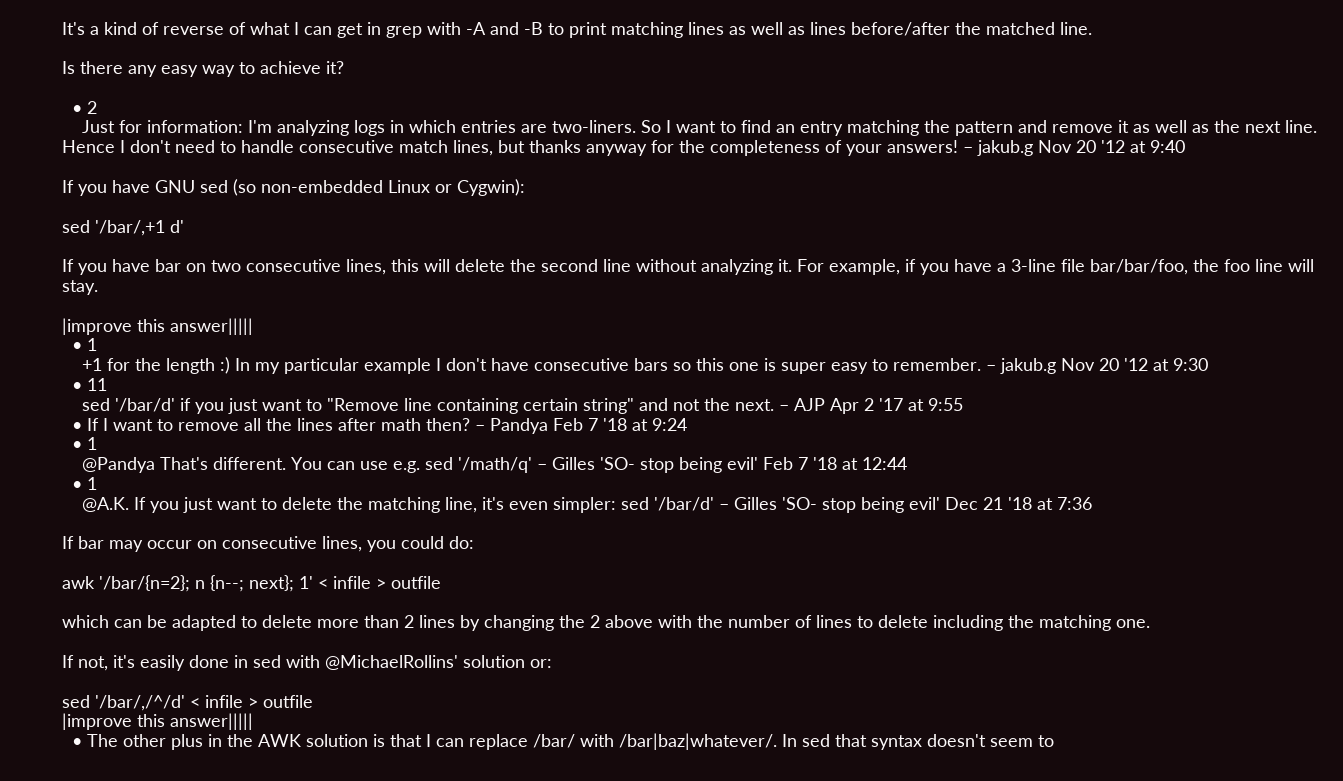It's a kind of reverse of what I can get in grep with -A and -B to print matching lines as well as lines before/after the matched line.

Is there any easy way to achieve it?

  • 2
    Just for information: I'm analyzing logs in which entries are two-liners. So I want to find an entry matching the pattern and remove it as well as the next line. Hence I don't need to handle consecutive match lines, but thanks anyway for the completeness of your answers! – jakub.g Nov 20 '12 at 9:40

If you have GNU sed (so non-embedded Linux or Cygwin):

sed '/bar/,+1 d'

If you have bar on two consecutive lines, this will delete the second line without analyzing it. For example, if you have a 3-line file bar/bar/foo, the foo line will stay.

|improve this answer|||||
  • 1
    +1 for the length :) In my particular example I don't have consecutive bars so this one is super easy to remember. – jakub.g Nov 20 '12 at 9:30
  • 11
    sed '/bar/d' if you just want to "Remove line containing certain string" and not the next. – AJP Apr 2 '17 at 9:55
  • If I want to remove all the lines after math then? – Pandya Feb 7 '18 at 9:24
  • 1
    @Pandya That's different. You can use e.g. sed '/math/q' – Gilles 'SO- stop being evil' Feb 7 '18 at 12:44
  • 1
    @A.K. If you just want to delete the matching line, it's even simpler: sed '/bar/d' – Gilles 'SO- stop being evil' Dec 21 '18 at 7:36

If bar may occur on consecutive lines, you could do:

awk '/bar/{n=2}; n {n--; next}; 1' < infile > outfile

which can be adapted to delete more than 2 lines by changing the 2 above with the number of lines to delete including the matching one.

If not, it's easily done in sed with @MichaelRollins' solution or:

sed '/bar/,/^/d' < infile > outfile
|improve this answer|||||
  • The other plus in the AWK solution is that I can replace /bar/ with /bar|baz|whatever/. In sed that syntax doesn't seem to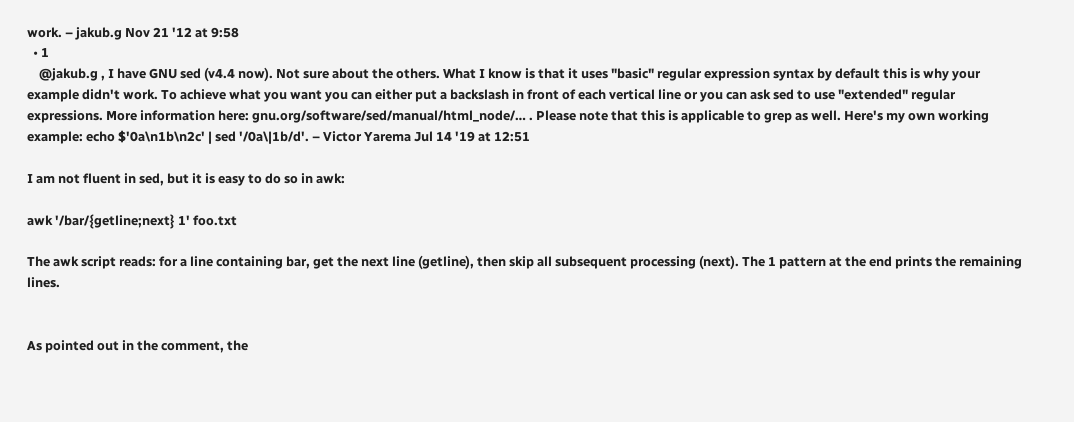work. – jakub.g Nov 21 '12 at 9:58
  • 1
    @jakub.g , I have GNU sed (v4.4 now). Not sure about the others. What I know is that it uses "basic" regular expression syntax by default this is why your example didn't work. To achieve what you want you can either put a backslash in front of each vertical line or you can ask sed to use "extended" regular expressions. More information here: gnu.org/software/sed/manual/html_node/… . Please note that this is applicable to grep as well. Here's my own working example: echo $'0a\n1b\n2c' | sed '/0a\|1b/d'. – Victor Yarema Jul 14 '19 at 12:51

I am not fluent in sed, but it is easy to do so in awk:

awk '/bar/{getline;next} 1' foo.txt

The awk script reads: for a line containing bar, get the next line (getline), then skip all subsequent processing (next). The 1 pattern at the end prints the remaining lines.


As pointed out in the comment, the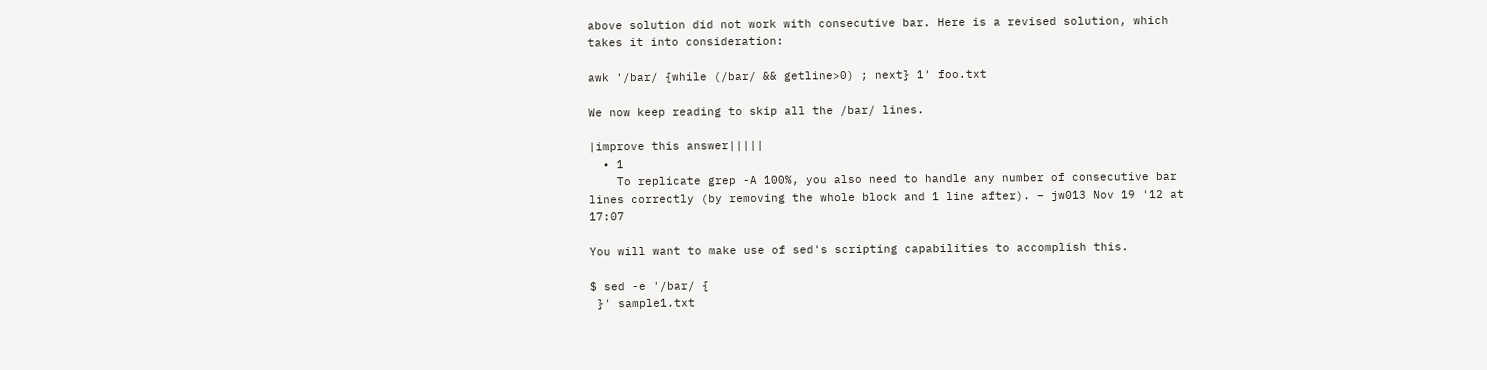above solution did not work with consecutive bar. Here is a revised solution, which takes it into consideration:

awk '/bar/ {while (/bar/ && getline>0) ; next} 1' foo.txt

We now keep reading to skip all the /bar/ lines.

|improve this answer|||||
  • 1
    To replicate grep -A 100%, you also need to handle any number of consecutive bar lines correctly (by removing the whole block and 1 line after). – jw013 Nov 19 '12 at 17:07

You will want to make use of sed's scripting capabilities to accomplish this.

$ sed -e '/bar/ {
 }' sample1.txt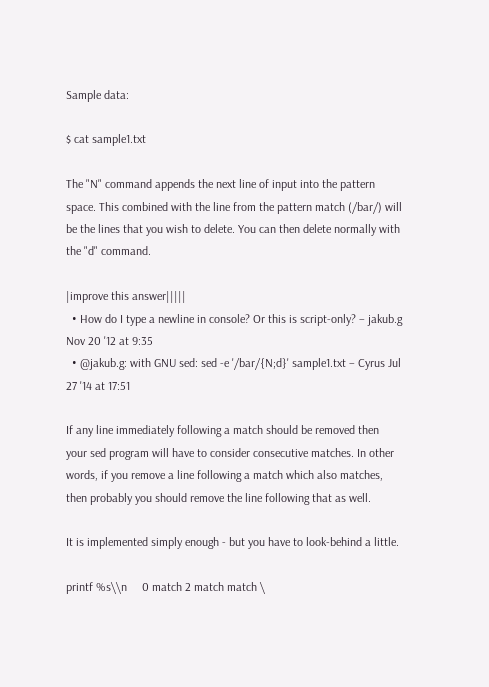Sample data:

$ cat sample1.txt

The "N" command appends the next line of input into the pattern space. This combined with the line from the pattern match (/bar/) will be the lines that you wish to delete. You can then delete normally with the "d" command.

|improve this answer|||||
  • How do I type a newline in console? Or this is script-only? – jakub.g Nov 20 '12 at 9:35
  • @jakub.g: with GNU sed: sed -e '/bar/{N;d}' sample1.txt – Cyrus Jul 27 '14 at 17:51

If any line immediately following a match should be removed then your sed program will have to consider consecutive matches. In other words, if you remove a line following a match which also matches, then probably you should remove the line following that as well.

It is implemented simply enough - but you have to look-behind a little.

printf %s\\n     0 match 2 match match \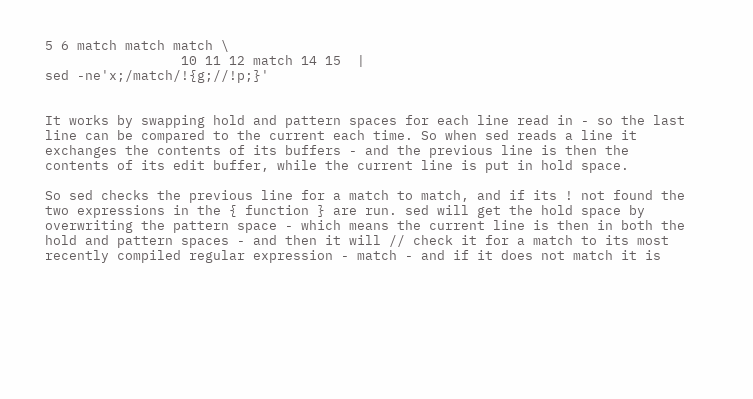5 6 match match match \
                 10 11 12 match 14 15  |
sed -ne'x;/match/!{g;//!p;}'


It works by swapping hold and pattern spaces for each line read in - so the last line can be compared to the current each time. So when sed reads a line it exchanges the contents of its buffers - and the previous line is then the contents of its edit buffer, while the current line is put in hold space.

So sed checks the previous line for a match to match, and if its ! not found the two expressions in the { function } are run. sed will get the hold space by overwriting the pattern space - which means the current line is then in both the hold and pattern spaces - and then it will // check it for a match to its most recently compiled regular expression - match - and if it does not match it is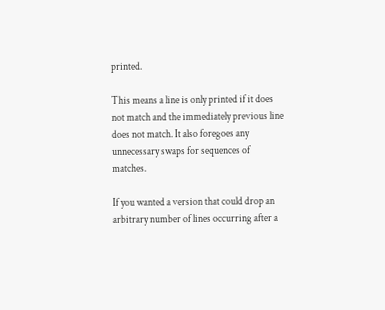printed.

This means a line is only printed if it does not match and the immediately previous line does not match. It also foregoes any unnecessary swaps for sequences of matches.

If you wanted a version that could drop an arbitrary number of lines occurring after a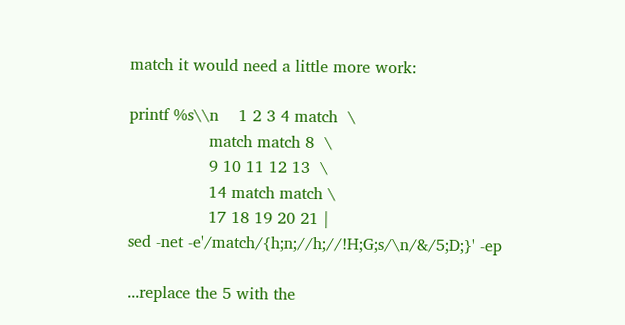match it would need a little more work:

printf %s\\n    1 2 3 4 match  \
                match match 8  \
                9 10 11 12 13  \
                14 match match \
                17 18 19 20 21 |
sed -net -e'/match/{h;n;//h;//!H;G;s/\n/&/5;D;}' -ep

...replace the 5 with the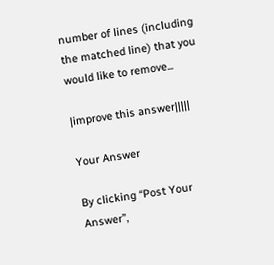number of lines (including the matched line) that you would like to remove...

|improve this answer|||||

Your Answer

By clicking “Post Your Answer”,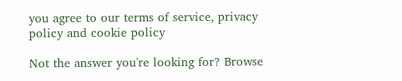you agree to our terms of service, privacy policy and cookie policy

Not the answer you're looking for? Browse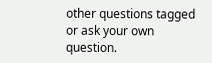other questions tagged or ask your own question.